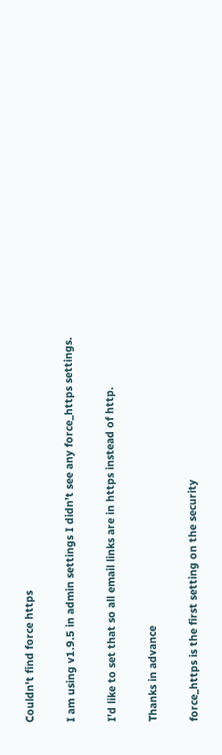Couldn't find force https

I am using v1.9.5 in admin settings I didn’t see any force_https settings.

I’d like to set that so all email links are in https instead of http.

Thanks in advance

force_https is the first setting on the security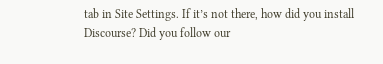tab in Site Settings. If it’s not there, how did you install Discourse? Did you follow our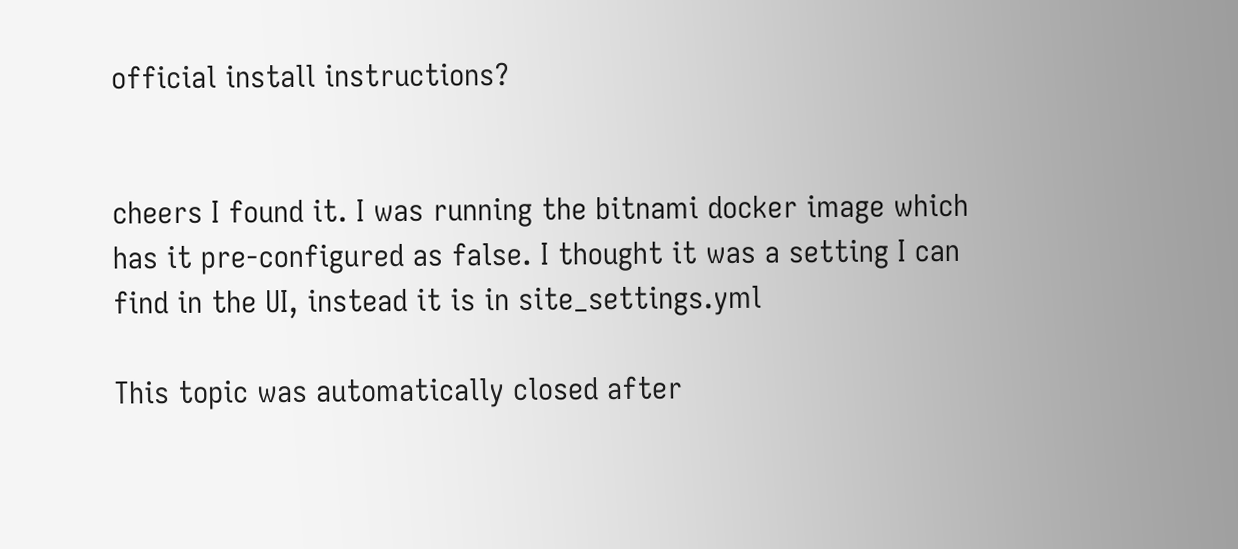official install instructions?


cheers I found it. I was running the bitnami docker image which has it pre-configured as false. I thought it was a setting I can find in the UI, instead it is in site_settings.yml

This topic was automatically closed after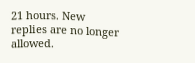21 hours. New replies are no longer allowed.